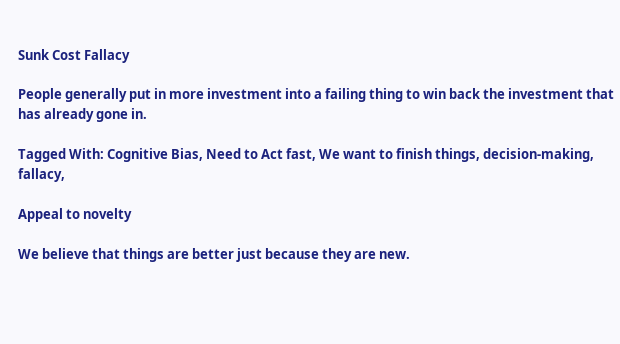Sunk Cost Fallacy

People generally put in more investment into a failing thing to win back the investment that has already gone in.

Tagged With: Cognitive Bias, Need to Act fast, We want to finish things, decision-making, fallacy,

Appeal to novelty

We believe that things are better just because they are new.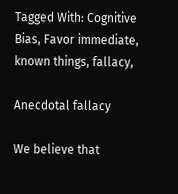Tagged With: Cognitive Bias, Favor immediate, known things, fallacy,

Anecdotal fallacy

We believe that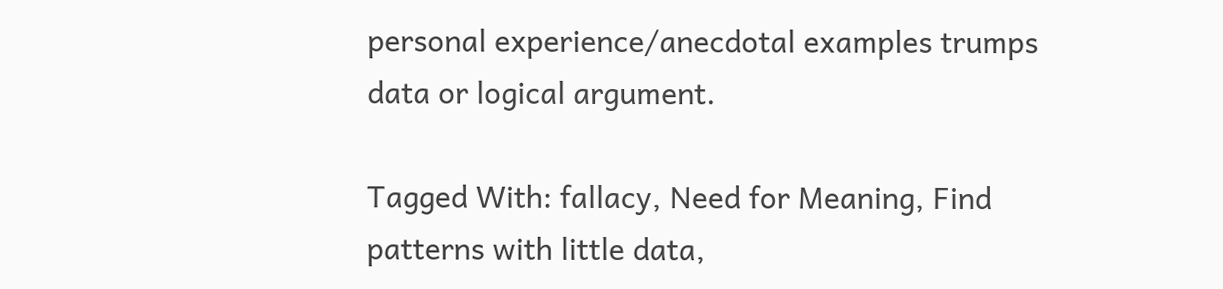personal experience/anecdotal examples trumps data or logical argument.

Tagged With: fallacy, Need for Meaning, Find patterns with little data,